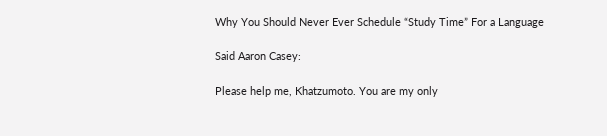Why You Should Never Ever Schedule “Study Time” For a Language

Said Aaron Casey:

Please help me, Khatzumoto. You are my only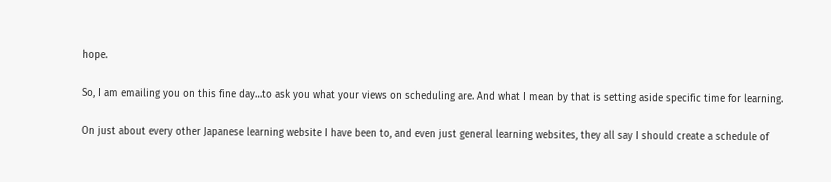hope.

So, I am emailing you on this fine day…to ask you what your views on scheduling are. And what I mean by that is setting aside specific time for learning.

On just about every other Japanese learning website I have been to, and even just general learning websites, they all say I should create a schedule of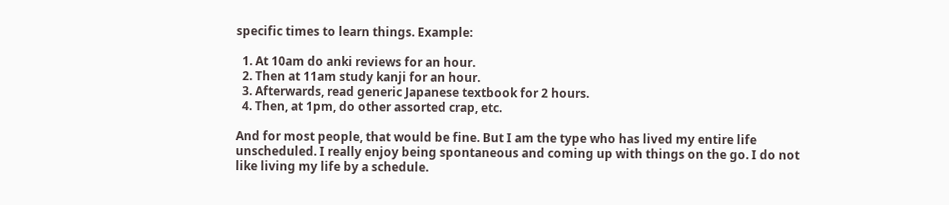specific times to learn things. Example:

  1. At 10am do anki reviews for an hour.
  2. Then at 11am study kanji for an hour.
  3. Afterwards, read generic Japanese textbook for 2 hours.
  4. Then, at 1pm, do other assorted crap, etc.

And for most people, that would be fine. But I am the type who has lived my entire life unscheduled. I really enjoy being spontaneous and coming up with things on the go. I do not like living my life by a schedule.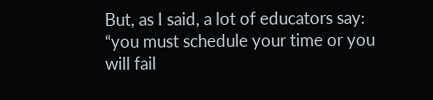But, as I said, a lot of educators say: “you must schedule your time or you will fail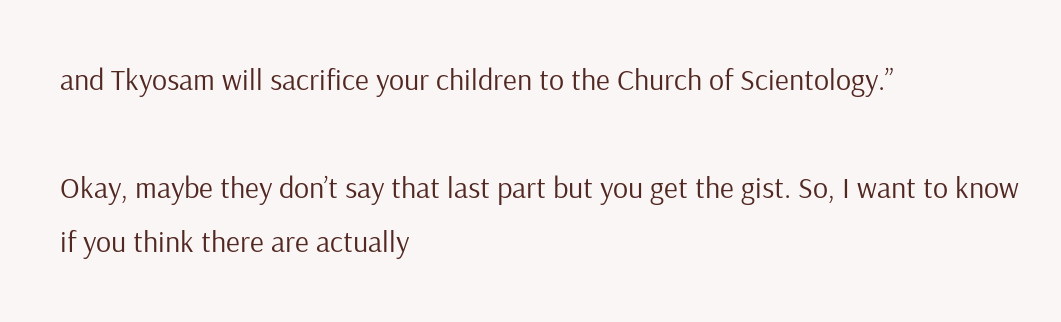and Tkyosam will sacrifice your children to the Church of Scientology.”

Okay, maybe they don’t say that last part but you get the gist. So, I want to know if you think there are actually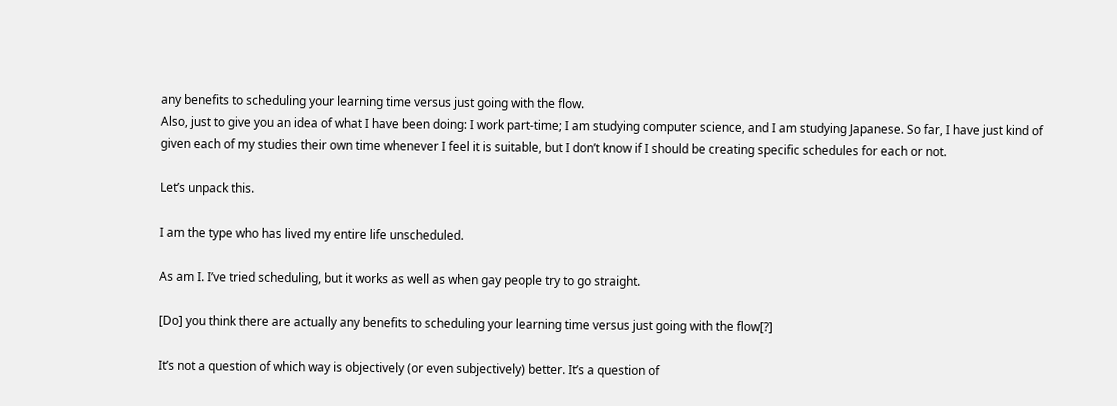any benefits to scheduling your learning time versus just going with the flow.
Also, just to give you an idea of what I have been doing: I work part-time; I am studying computer science, and I am studying Japanese. So far, I have just kind of given each of my studies their own time whenever I feel it is suitable, but I don’t know if I should be creating specific schedules for each or not.

Let’s unpack this.

I am the type who has lived my entire life unscheduled.

As am I. I’ve tried scheduling, but it works as well as when gay people try to go straight.

[Do] you think there are actually any benefits to scheduling your learning time versus just going with the flow[?]

It’s not a question of which way is objectively (or even subjectively) better. It’s a question of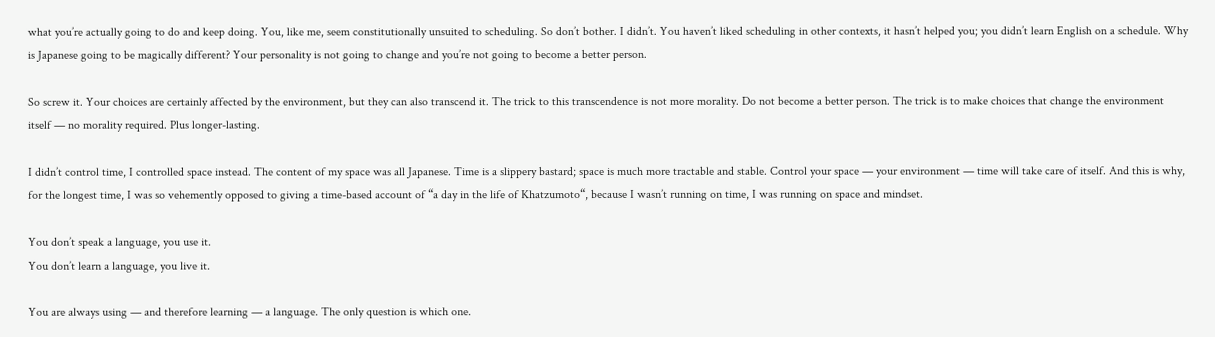what you’re actually going to do and keep doing. You, like me, seem constitutionally unsuited to scheduling. So don’t bother. I didn’t. You haven’t liked scheduling in other contexts, it hasn’t helped you; you didn’t learn English on a schedule. Why is Japanese going to be magically different? Your personality is not going to change and you’re not going to become a better person.

So screw it. Your choices are certainly affected by the environment, but they can also transcend it. The trick to this transcendence is not more morality. Do not become a better person. The trick is to make choices that change the environment itself — no morality required. Plus longer-lasting.

I didn’t control time, I controlled space instead. The content of my space was all Japanese. Time is a slippery bastard; space is much more tractable and stable. Control your space — your environment — time will take care of itself. And this is why, for the longest time, I was so vehemently opposed to giving a time-based account of “a day in the life of Khatzumoto“, because I wasn’t running on time, I was running on space and mindset.

You don’t speak a language, you use it.
You don’t learn a language, you live it.

You are always using — and therefore learning — a language. The only question is which one.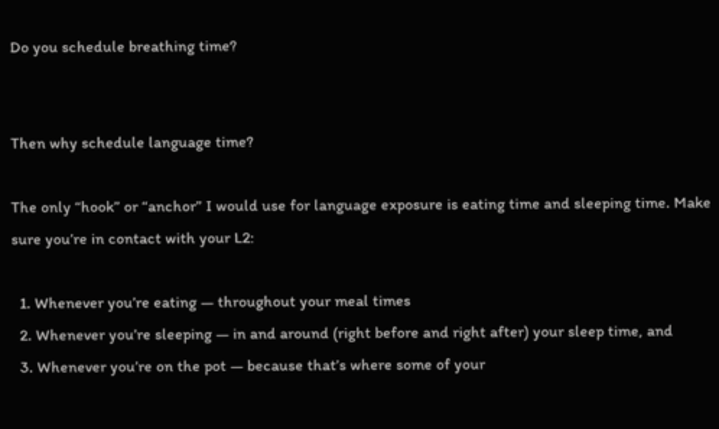Do you schedule breathing time?


Then why schedule language time?

The only “hook” or “anchor” I would use for language exposure is eating time and sleeping time. Make sure you’re in contact with your L2:

  1. Whenever you’re eating — throughout your meal times
  2. Whenever you’re sleeping — in and around (right before and right after) your sleep time, and
  3. Whenever you’re on the pot — because that’s where some of your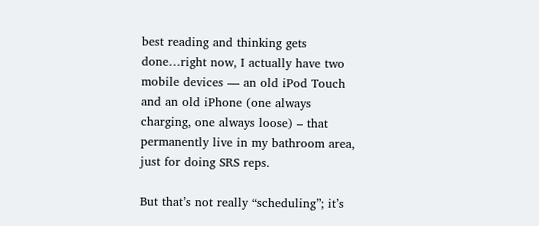best reading and thinking gets done…right now, I actually have two mobile devices — an old iPod Touch and an old iPhone (one always charging, one always loose) – that permanently live in my bathroom area, just for doing SRS reps.

But that’s not really “scheduling”; it’s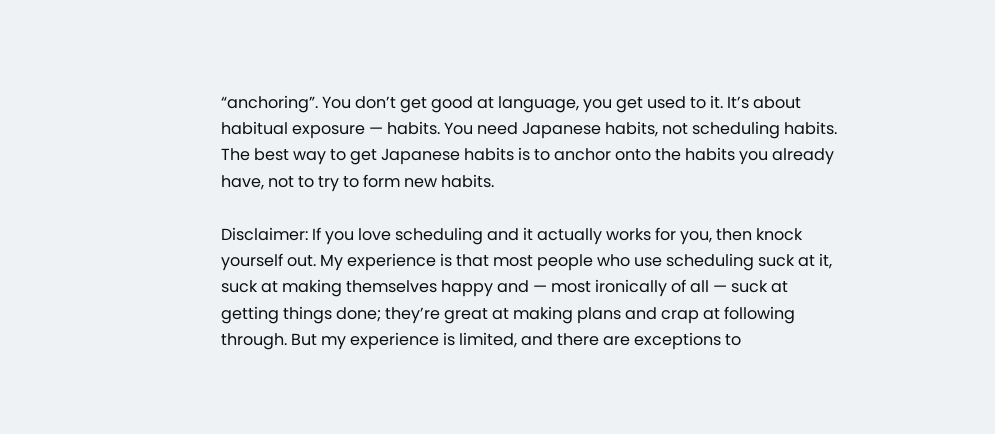“anchoring”. You don’t get good at language, you get used to it. It’s about habitual exposure — habits. You need Japanese habits, not scheduling habits. The best way to get Japanese habits is to anchor onto the habits you already have, not to try to form new habits.

Disclaimer: If you love scheduling and it actually works for you, then knock yourself out. My experience is that most people who use scheduling suck at it, suck at making themselves happy and — most ironically of all — suck at getting things done; they’re great at making plans and crap at following through. But my experience is limited, and there are exceptions to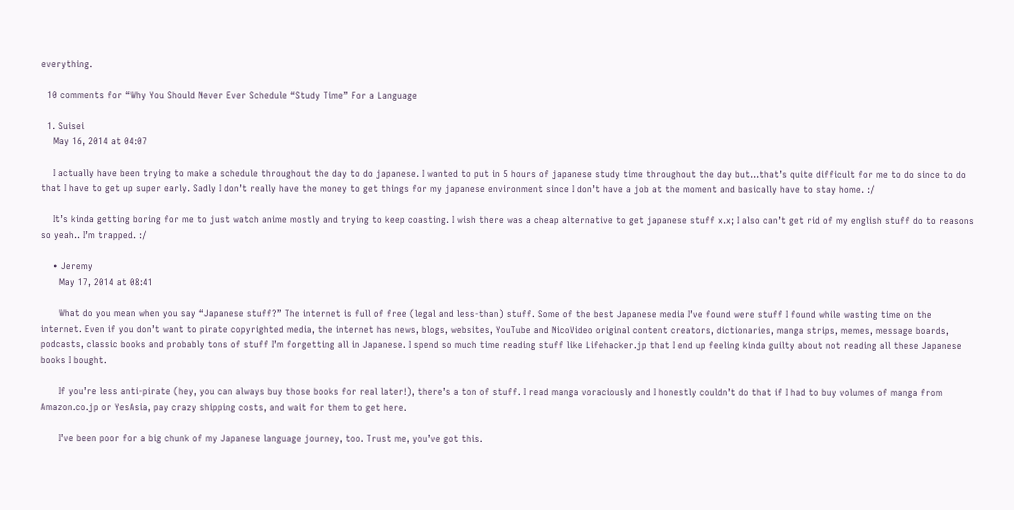everything.

  10 comments for “Why You Should Never Ever Schedule “Study Time” For a Language

  1. Suisei
    May 16, 2014 at 04:07

    I actually have been trying to make a schedule throughout the day to do japanese. I wanted to put in 5 hours of japanese study time throughout the day but…that’s quite difficult for me to do since to do that I have to get up super early. Sadly I don’t really have the money to get things for my japanese environment since I don’t have a job at the moment and basically have to stay home. :/

    It’s kinda getting boring for me to just watch anime mostly and trying to keep coasting. I wish there was a cheap alternative to get japanese stuff x.x; I also can’t get rid of my english stuff do to reasons so yeah.. I’m trapped. :/

    • Jeremy
      May 17, 2014 at 08:41

      What do you mean when you say “Japanese stuff?” The internet is full of free (legal and less-than) stuff. Some of the best Japanese media I’ve found were stuff I found while wasting time on the internet. Even if you don’t want to pirate copyrighted media, the internet has news, blogs, websites, YouTube and NicoVideo original content creators, dictionaries, manga strips, memes, message boards, podcasts, classic books and probably tons of stuff I’m forgetting all in Japanese. I spend so much time reading stuff like Lifehacker.jp that I end up feeling kinda guilty about not reading all these Japanese books I bought.

      If you’re less anti-pirate (hey, you can always buy those books for real later!), there’s a ton of stuff. I read manga voraciously and I honestly couldn’t do that if I had to buy volumes of manga from Amazon.co.jp or YesAsia, pay crazy shipping costs, and wait for them to get here.

      I’ve been poor for a big chunk of my Japanese language journey, too. Trust me, you’ve got this.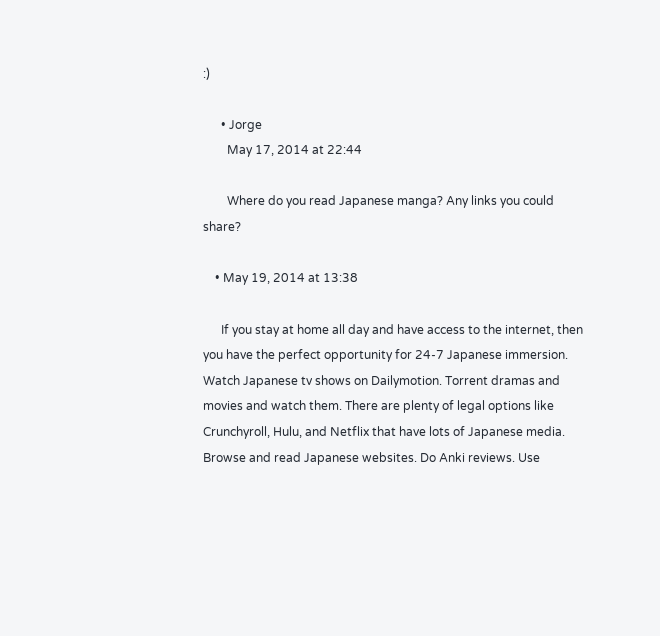:)

      • Jorge
        May 17, 2014 at 22:44

        Where do you read Japanese manga? Any links you could share?

    • May 19, 2014 at 13:38

      If you stay at home all day and have access to the internet, then you have the perfect opportunity for 24-7 Japanese immersion. Watch Japanese tv shows on Dailymotion. Torrent dramas and movies and watch them. There are plenty of legal options like Crunchyroll, Hulu, and Netflix that have lots of Japanese media. Browse and read Japanese websites. Do Anki reviews. Use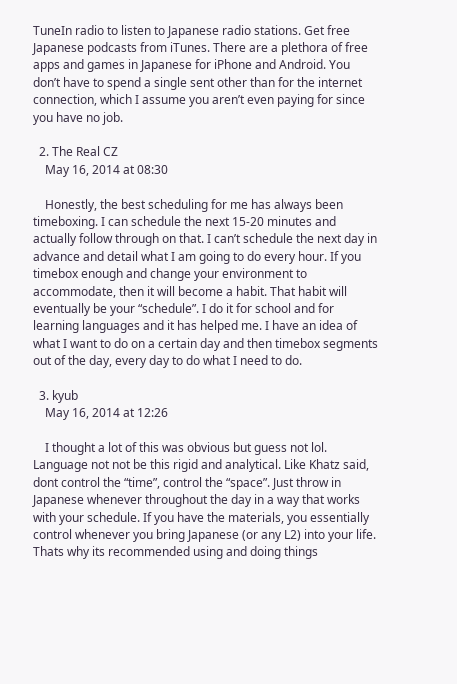TuneIn radio to listen to Japanese radio stations. Get free Japanese podcasts from iTunes. There are a plethora of free apps and games in Japanese for iPhone and Android. You don’t have to spend a single sent other than for the internet connection, which I assume you aren’t even paying for since you have no job.

  2. The Real CZ
    May 16, 2014 at 08:30

    Honestly, the best scheduling for me has always been timeboxing. I can schedule the next 15-20 minutes and actually follow through on that. I can’t schedule the next day in advance and detail what I am going to do every hour. If you timebox enough and change your environment to accommodate, then it will become a habit. That habit will eventually be your “schedule”. I do it for school and for learning languages and it has helped me. I have an idea of what I want to do on a certain day and then timebox segments out of the day, every day to do what I need to do.

  3. kyub
    May 16, 2014 at 12:26

    I thought a lot of this was obvious but guess not lol. Language not not be this rigid and analytical. Like Khatz said, dont control the “time”, control the “space”. Just throw in Japanese whenever throughout the day in a way that works with your schedule. If you have the materials, you essentially control whenever you bring Japanese (or any L2) into your life. Thats why its recommended using and doing things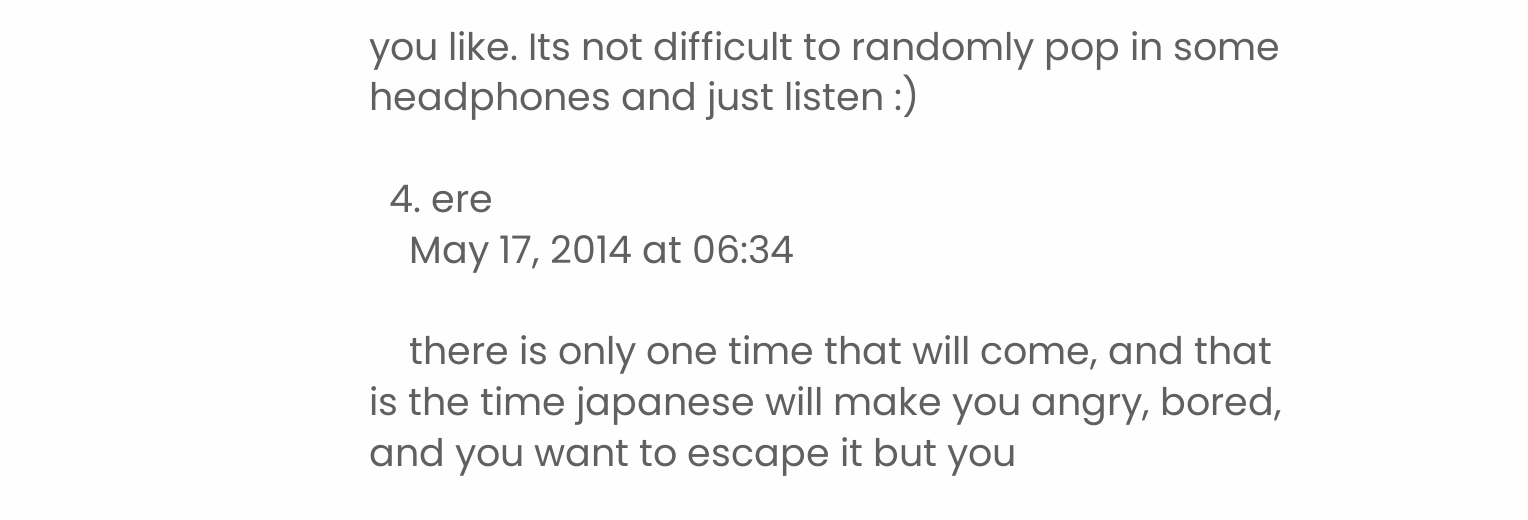you like. Its not difficult to randomly pop in some headphones and just listen :)

  4. ere
    May 17, 2014 at 06:34

    there is only one time that will come, and that is the time japanese will make you angry, bored, and you want to escape it but you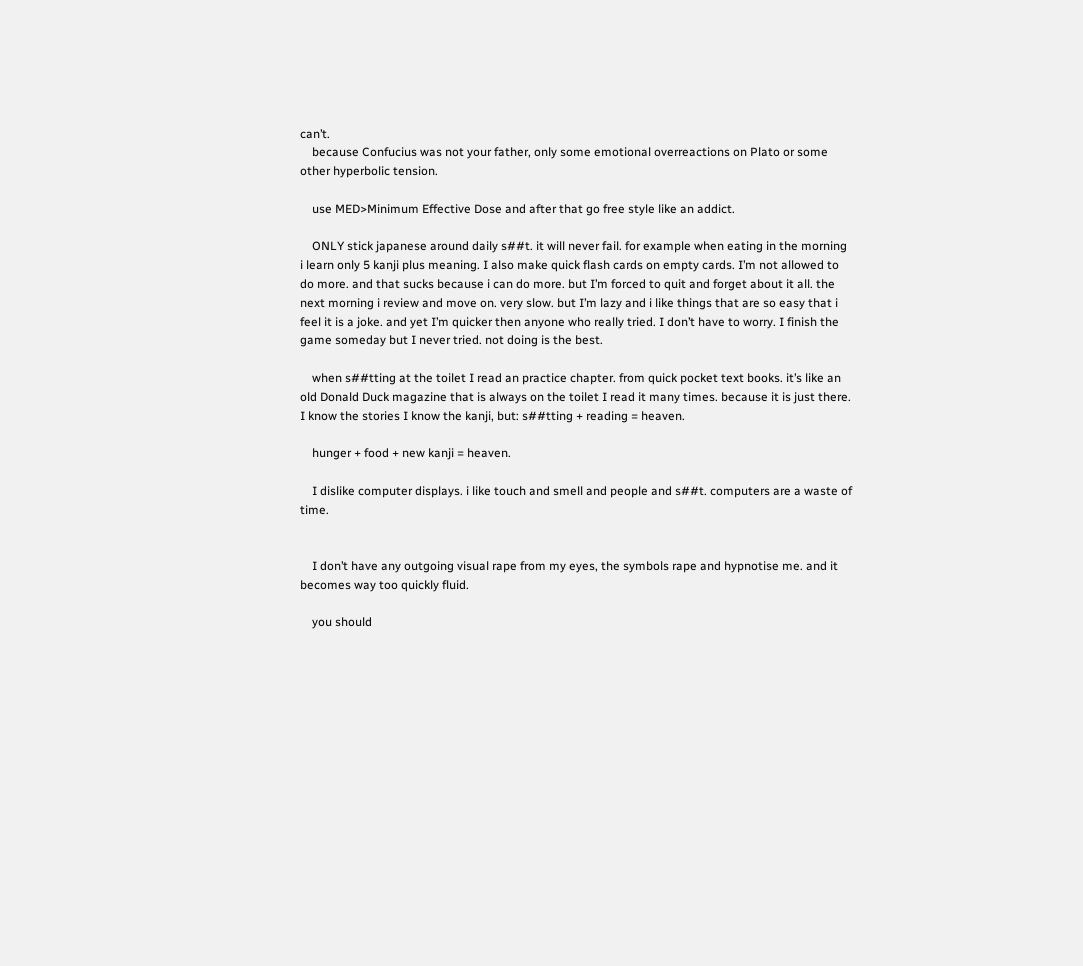can’t.
    because Confucius was not your father, only some emotional overreactions on Plato or some other hyperbolic tension.

    use MED>Minimum Effective Dose and after that go free style like an addict.

    ONLY stick japanese around daily s##t. it will never fail. for example when eating in the morning i learn only 5 kanji plus meaning. I also make quick flash cards on empty cards. I’m not allowed to do more. and that sucks because i can do more. but I’m forced to quit and forget about it all. the next morning i review and move on. very slow. but I’m lazy and i like things that are so easy that i feel it is a joke. and yet I’m quicker then anyone who really tried. I don’t have to worry. I finish the game someday but I never tried. not doing is the best.

    when s##tting at the toilet I read an practice chapter. from quick pocket text books. it’s like an old Donald Duck magazine that is always on the toilet I read it many times. because it is just there. I know the stories I know the kanji, but: s##tting + reading = heaven.

    hunger + food + new kanji = heaven.

    I dislike computer displays. i like touch and smell and people and s##t. computers are a waste of time.


    I don’t have any outgoing visual rape from my eyes, the symbols rape and hypnotise me. and it becomes way too quickly fluid.

    you should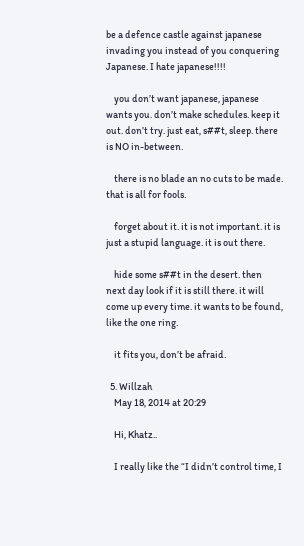be a defence castle against japanese invading you instead of you conquering Japanese. I hate japanese!!!!

    you don’t want japanese, japanese wants you. don’t make schedules. keep it out. don’t try. just eat, s##t, sleep. there is NO in-between.

    there is no blade an no cuts to be made. that is all for fools.

    forget about it. it is not important. it is just a stupid language. it is out there.

    hide some s##t in the desert. then next day look if it is still there. it will come up every time. it wants to be found, like the one ring.

    it fits you, don’t be afraid.

  5. Willzah
    May 18, 2014 at 20:29

    Hi, Khatz..

    I really like the “I didn’t control time, I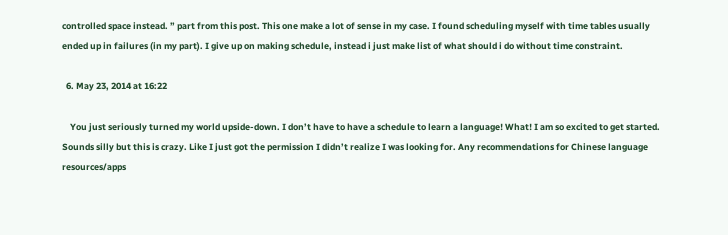controlled space instead. ” part from this post. This one make a lot of sense in my case. I found scheduling myself with time tables usually ended up in failures (in my part). I give up on making schedule, instead i just make list of what should i do without time constraint.

  6. May 23, 2014 at 16:22

    You just seriously turned my world upside-down. I don’t have to have a schedule to learn a language! What! I am so excited to get started. Sounds silly but this is crazy. Like I just got the permission I didn’t realize I was looking for. Any recommendations for Chinese language resources/apps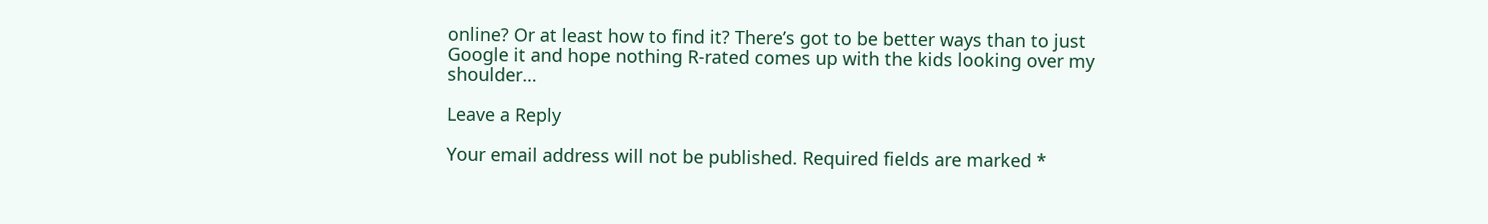online? Or at least how to find it? There’s got to be better ways than to just Google it and hope nothing R-rated comes up with the kids looking over my shoulder…

Leave a Reply

Your email address will not be published. Required fields are marked *